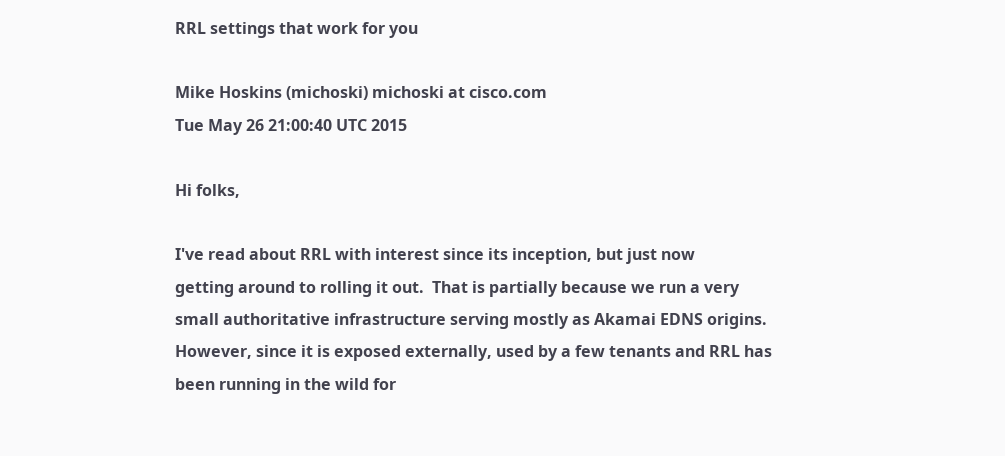RRL settings that work for you

Mike Hoskins (michoski) michoski at cisco.com
Tue May 26 21:00:40 UTC 2015

Hi folks,

I've read about RRL with interest since its inception, but just now
getting around to rolling it out.  That is partially because we run a very
small authoritative infrastructure serving mostly as Akamai EDNS origins.
However, since it is exposed externally, used by a few tenants and RRL has
been running in the wild for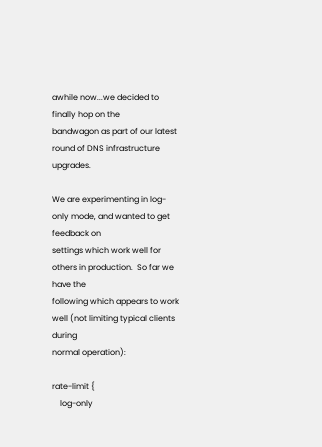awhile now...we decided to finally hop on the
bandwagon as part of our latest round of DNS infrastructure upgrades.

We are experimenting in log-only mode, and wanted to get feedback on
settings which work well for others in production.  So far we have the
following which appears to work well (not limiting typical clients during
normal operation):

rate-limit {
    log-only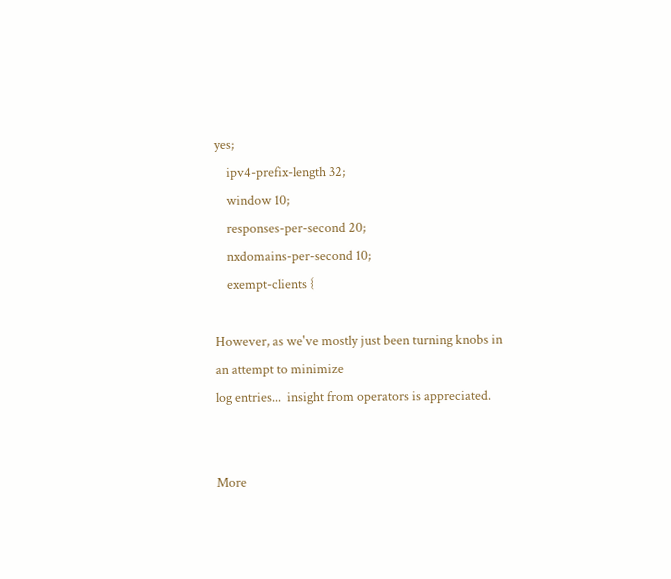yes;
    ipv4-prefix-length 32;
    window 10;
    responses-per-second 20;
    nxdomains-per-second 10;
    exempt-clients {

However, as we've mostly just been turning knobs in an attempt to minimize
log entries...  insight from operators is appreciated.


More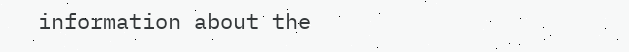information about the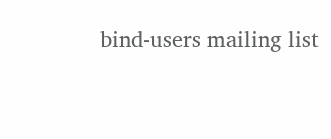bind-users mailing list